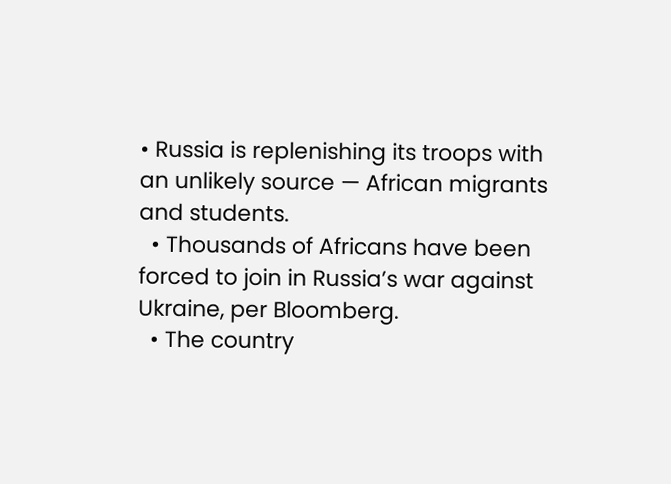• Russia is replenishing its troops with an unlikely source — African migrants and students.
  • Thousands of Africans have been forced to join in Russia’s war against Ukraine, per Bloomberg.
  • The country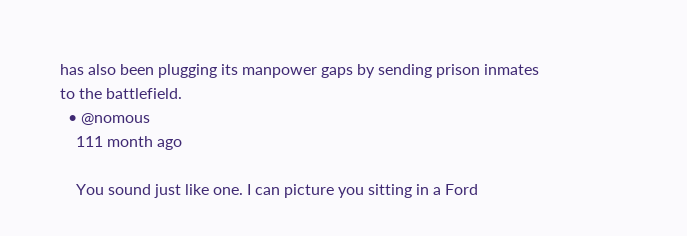has also been plugging its manpower gaps by sending prison inmates to the battlefield.
  • @nomous
    111 month ago

    You sound just like one. I can picture you sitting in a Ford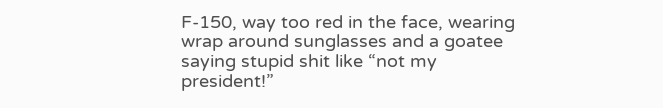F-150, way too red in the face, wearing wrap around sunglasses and a goatee saying stupid shit like “not my president!”